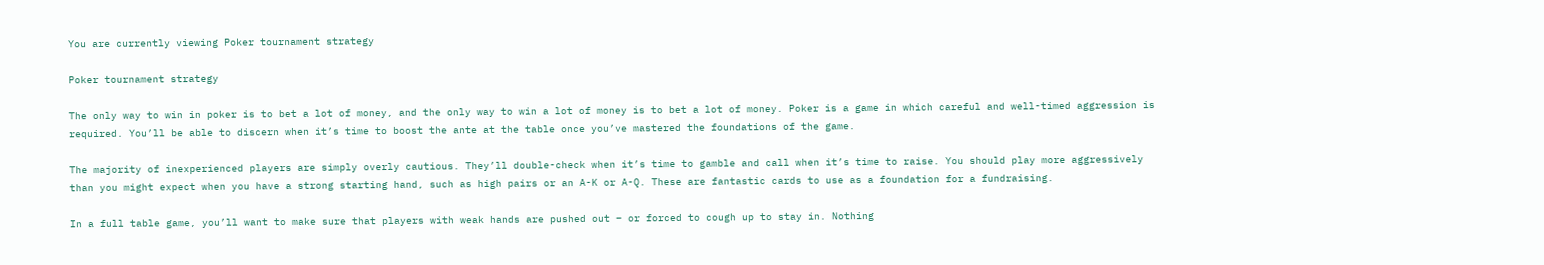You are currently viewing Poker tournament strategy

Poker tournament strategy

The only way to win in poker is to bet a lot of money, and the only way to win a lot of money is to bet a lot of money. Poker is a game in which careful and well-timed aggression is required. You’ll be able to discern when it’s time to boost the ante at the table once you’ve mastered the foundations of the game.

The majority of inexperienced players are simply overly cautious. They’ll double-check when it’s time to gamble and call when it’s time to raise. You should play more aggressively than you might expect when you have a strong starting hand, such as high pairs or an A-K or A-Q. These are fantastic cards to use as a foundation for a fundraising.

In a full table game, you’ll want to make sure that players with weak hands are pushed out – or forced to cough up to stay in. Nothing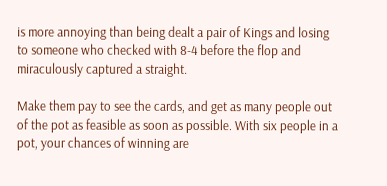is more annoying than being dealt a pair of Kings and losing to someone who checked with 8-4 before the flop and miraculously captured a straight.

Make them pay to see the cards, and get as many people out of the pot as feasible as soon as possible. With six people in a pot, your chances of winning are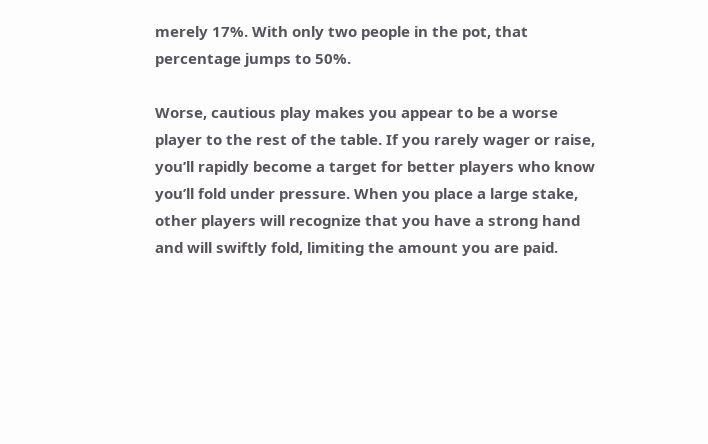merely 17%. With only two people in the pot, that percentage jumps to 50%.

Worse, cautious play makes you appear to be a worse player to the rest of the table. If you rarely wager or raise, you’ll rapidly become a target for better players who know you’ll fold under pressure. When you place a large stake, other players will recognize that you have a strong hand and will swiftly fold, limiting the amount you are paid.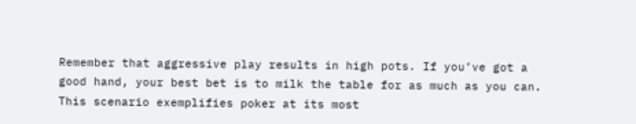Remember that aggressive play results in high pots. If you’ve got a good hand, your best bet is to milk the table for as much as you can. This scenario exemplifies poker at its most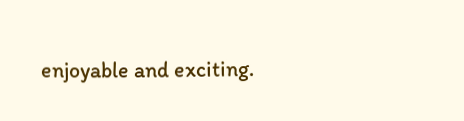enjoyable and exciting.